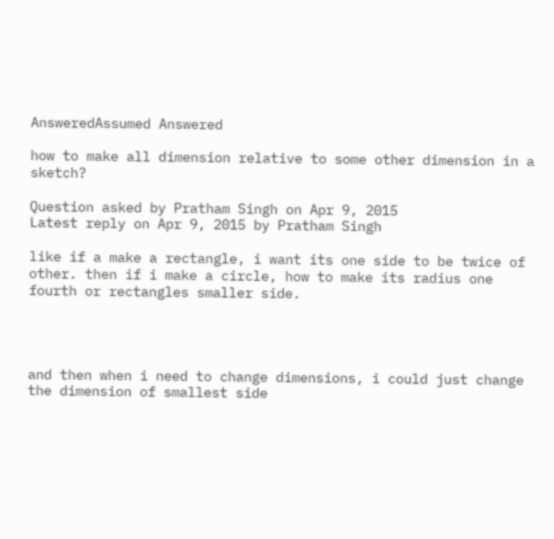AnsweredAssumed Answered

how to make all dimension relative to some other dimension in a sketch?

Question asked by Pratham Singh on Apr 9, 2015
Latest reply on Apr 9, 2015 by Pratham Singh

like if a make a rectangle, i want its one side to be twice of other. then if i make a circle, how to make its radius one fourth or rectangles smaller side.




and then when i need to change dimensions, i could just change the dimension of smallest side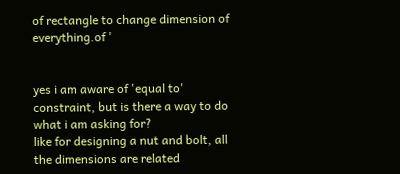of rectangle to change dimension of everything.of '


yes i am aware of 'equal to' constraint, but is there a way to do what i am asking for?
like for designing a nut and bolt, all the dimensions are related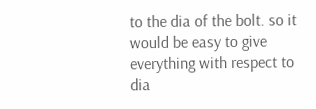to the dia of the bolt. so it would be easy to give everything with respect to dia